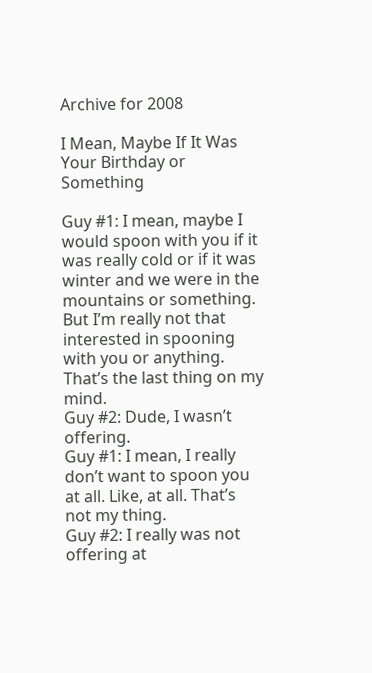Archive for 2008

I Mean, Maybe If It Was Your Birthday or Something

Guy #1: I mean, maybe I would spoon with you if it was really cold or if it was winter and we were in the mountains or something. But I’m really not that interested in spooning with you or anything. That’s the last thing on my mind.
Guy #2: Dude, I wasn’t offering.
Guy #1: I mean, I really don’t want to spoon you at all. Like, at all. That’s not my thing.
Guy #2: I really was not offering at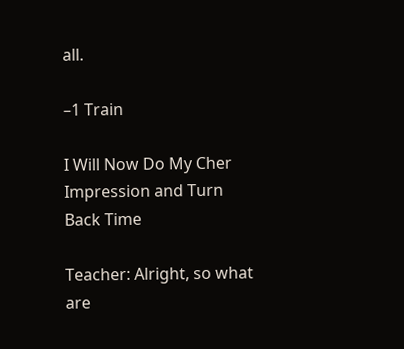all.

–1 Train

I Will Now Do My Cher Impression and Turn Back Time

Teacher: Alright, so what are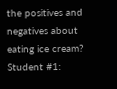the positives and negatives about eating ice cream?
Student #1: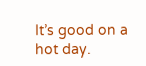It’s good on a hot day.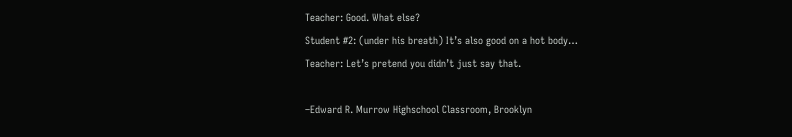Teacher: Good. What else?
Student #2: (under his breath) It’s also good on a hot body…
Teacher: Let’s pretend you didn’t just say that.

–Edward R. Murrow Highschool Classroom, Brooklyn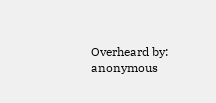Overheard by: anonymous